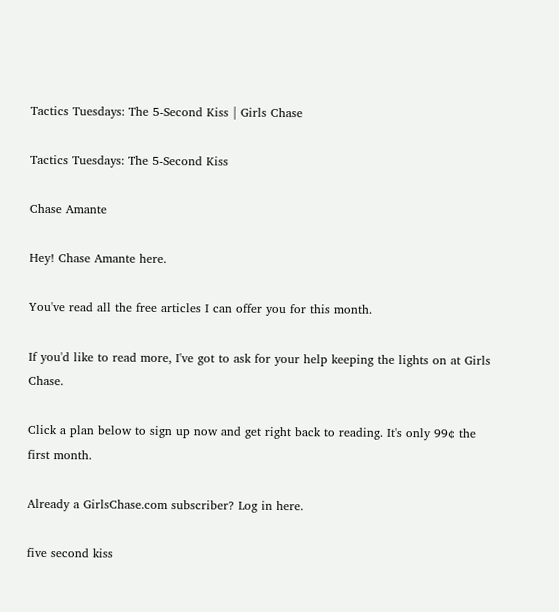Tactics Tuesdays: The 5-Second Kiss | Girls Chase

Tactics Tuesdays: The 5-Second Kiss

Chase Amante

Hey! Chase Amante here.

You've read all the free articles I can offer you for this month.

If you'd like to read more, I've got to ask for your help keeping the lights on at Girls Chase.

Click a plan below to sign up now and get right back to reading. It's only 99¢ the first month.

Already a GirlsChase.com subscriber? Log in here.

five second kiss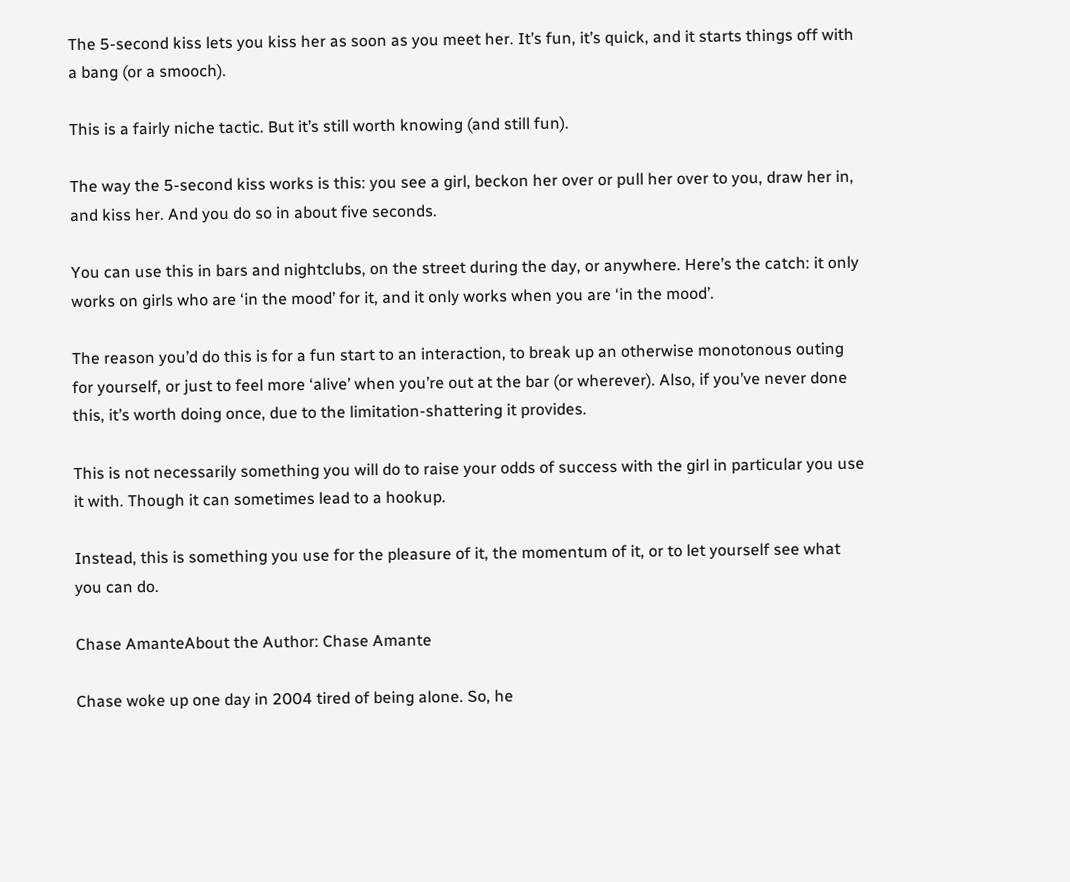The 5-second kiss lets you kiss her as soon as you meet her. It’s fun, it’s quick, and it starts things off with a bang (or a smooch).

This is a fairly niche tactic. But it’s still worth knowing (and still fun).

The way the 5-second kiss works is this: you see a girl, beckon her over or pull her over to you, draw her in, and kiss her. And you do so in about five seconds.

You can use this in bars and nightclubs, on the street during the day, or anywhere. Here’s the catch: it only works on girls who are ‘in the mood’ for it, and it only works when you are ‘in the mood’.

The reason you’d do this is for a fun start to an interaction, to break up an otherwise monotonous outing for yourself, or just to feel more ‘alive’ when you’re out at the bar (or wherever). Also, if you’ve never done this, it’s worth doing once, due to the limitation-shattering it provides.

This is not necessarily something you will do to raise your odds of success with the girl in particular you use it with. Though it can sometimes lead to a hookup.

Instead, this is something you use for the pleasure of it, the momentum of it, or to let yourself see what you can do.

Chase AmanteAbout the Author: Chase Amante

Chase woke up one day in 2004 tired of being alone. So, he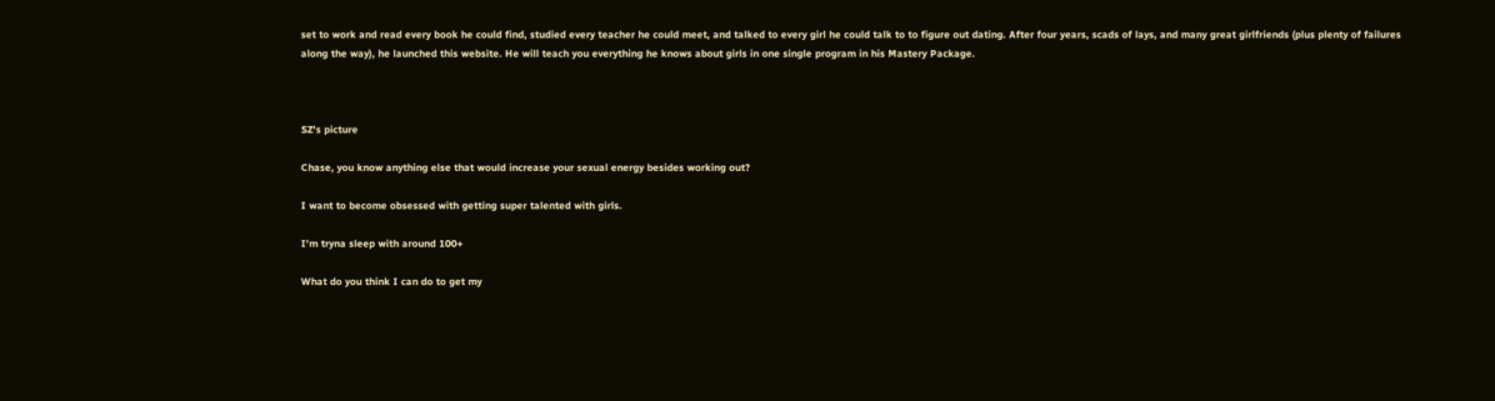set to work and read every book he could find, studied every teacher he could meet, and talked to every girl he could talk to to figure out dating. After four years, scads of lays, and many great girlfriends (plus plenty of failures along the way), he launched this website. He will teach you everything he knows about girls in one single program in his Mastery Package.



SZ's picture

Chase, you know anything else that would increase your sexual energy besides working out?

I want to become obsessed with getting super talented with girls.

I'm tryna sleep with around 100+

What do you think I can do to get my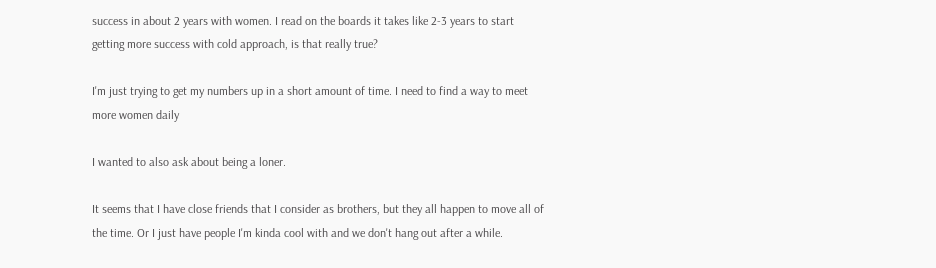success in about 2 years with women. I read on the boards it takes like 2-3 years to start getting more success with cold approach, is that really true?

I'm just trying to get my numbers up in a short amount of time. I need to find a way to meet more women daily

I wanted to also ask about being a loner.

It seems that I have close friends that I consider as brothers, but they all happen to move all of the time. Or I just have people I'm kinda cool with and we don't hang out after a while.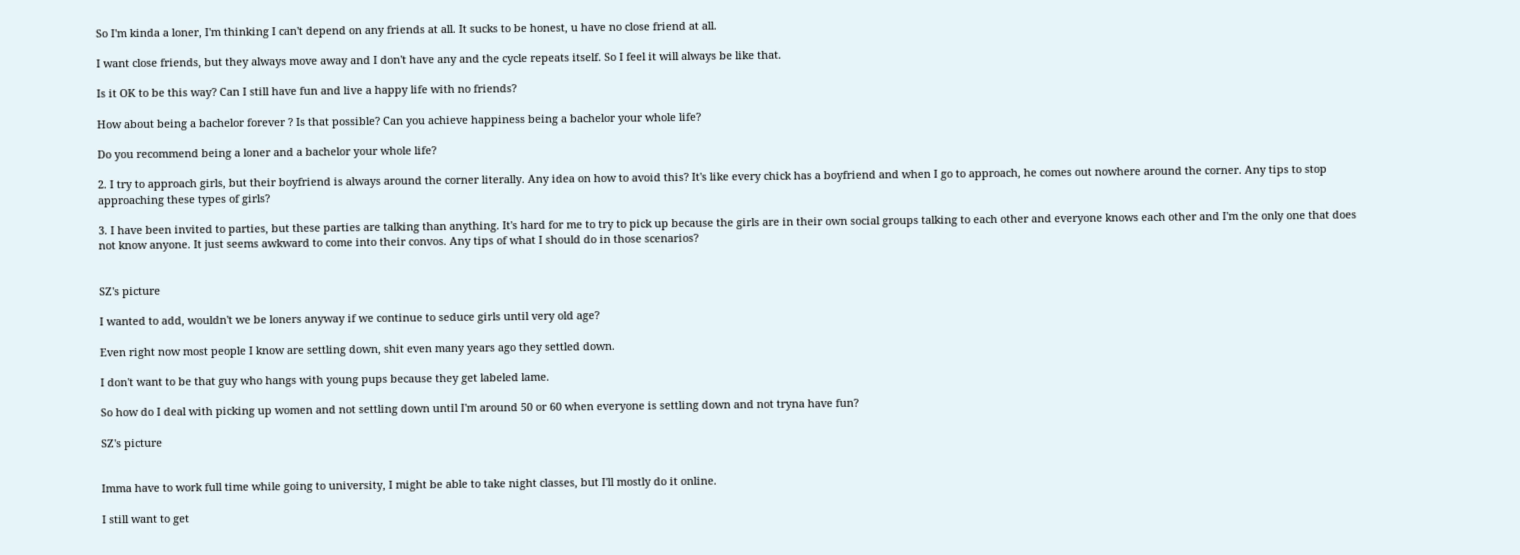So I'm kinda a loner, I'm thinking I can't depend on any friends at all. It sucks to be honest, u have no close friend at all.

I want close friends, but they always move away and I don't have any and the cycle repeats itself. So I feel it will always be like that.

Is it OK to be this way? Can I still have fun and live a happy life with no friends?

How about being a bachelor forever ? Is that possible? Can you achieve happiness being a bachelor your whole life?

Do you recommend being a loner and a bachelor your whole life?

2. I try to approach girls, but their boyfriend is always around the corner literally. Any idea on how to avoid this? It's like every chick has a boyfriend and when I go to approach, he comes out nowhere around the corner. Any tips to stop approaching these types of girls?

3. I have been invited to parties, but these parties are talking than anything. It's hard for me to try to pick up because the girls are in their own social groups talking to each other and everyone knows each other and I'm the only one that does not know anyone. It just seems awkward to come into their convos. Any tips of what I should do in those scenarios?


SZ's picture

I wanted to add, wouldn't we be loners anyway if we continue to seduce girls until very old age?

Even right now most people I know are settling down, shit even many years ago they settled down.

I don't want to be that guy who hangs with young pups because they get labeled lame.

So how do I deal with picking up women and not settling down until I'm around 50 or 60 when everyone is settling down and not tryna have fun?

SZ's picture


Imma have to work full time while going to university, I might be able to take night classes, but I'll mostly do it online.

I still want to get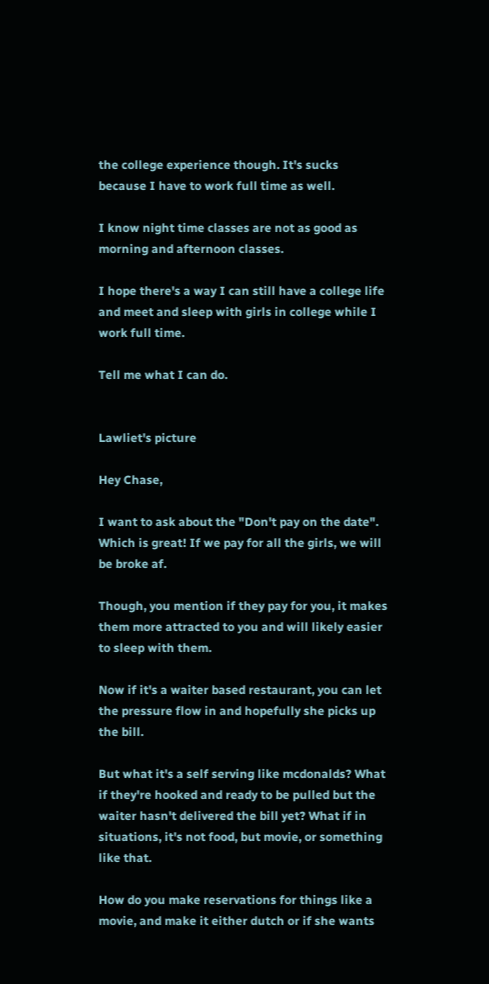the college experience though. It's sucks because I have to work full time as well.

I know night time classes are not as good as morning and afternoon classes.

I hope there's a way I can still have a college life and meet and sleep with girls in college while I work full time.

Tell me what I can do.


Lawliet's picture

Hey Chase,

I want to ask about the "Don't pay on the date".
Which is great! If we pay for all the girls, we will be broke af.

Though, you mention if they pay for you, it makes them more attracted to you and will likely easier to sleep with them.

Now if it's a waiter based restaurant, you can let the pressure flow in and hopefully she picks up the bill.

But what it's a self serving like mcdonalds? What if they're hooked and ready to be pulled but the waiter hasn't delivered the bill yet? What if in situations, it's not food, but movie, or something like that.

How do you make reservations for things like a movie, and make it either dutch or if she wants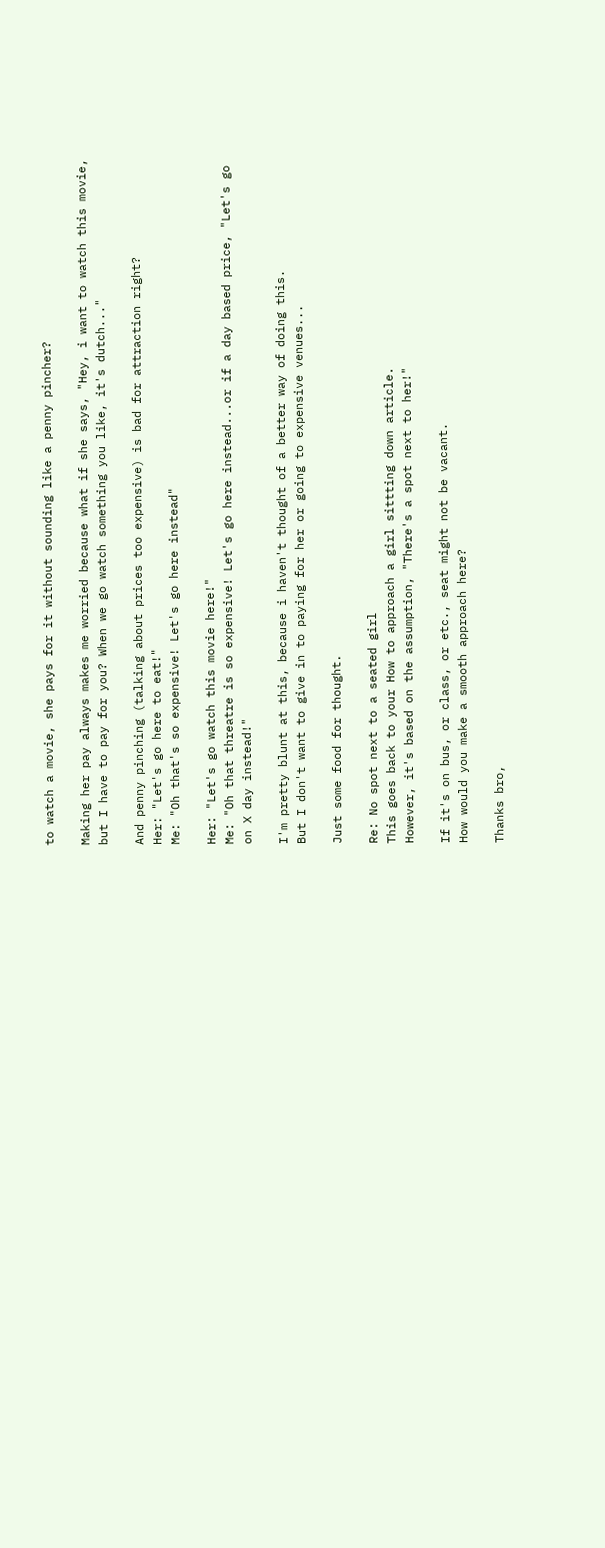to watch a movie, she pays for it without sounding like a penny pincher?

Making her pay always makes me worried because what if she says, "Hey, i want to watch this movie, but I have to pay for you? When we go watch something you like, it's dutch..."

And penny pinching (talking about prices too expensive) is bad for attraction right?
Her: "Let's go here to eat!"
Me: "Oh that's so expensive! Let's go here instead"

Her: "Let's go watch this movie here!"
Me: "Oh that threatre is so expensive! Let's go here instead...or if a day based price, "Let's go on X day instead!"

I'm pretty blunt at this, because i haven't thought of a better way of doing this.
But I don't want to give in to paying for her or going to expensive venues...

Just some food for thought.

Re: No spot next to a seated girl
This goes back to your How to approach a girl sittting down article.
However, it's based on the assumption, "There's a spot next to her!"

If it's on bus, or class, or etc., seat might not be vacant.
How would you make a smooth approach here?

Thanks bro,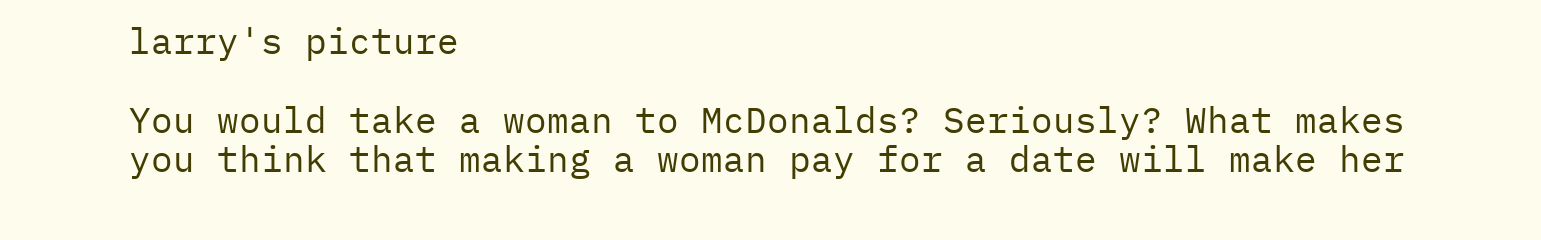larry's picture

You would take a woman to McDonalds? Seriously? What makes you think that making a woman pay for a date will make her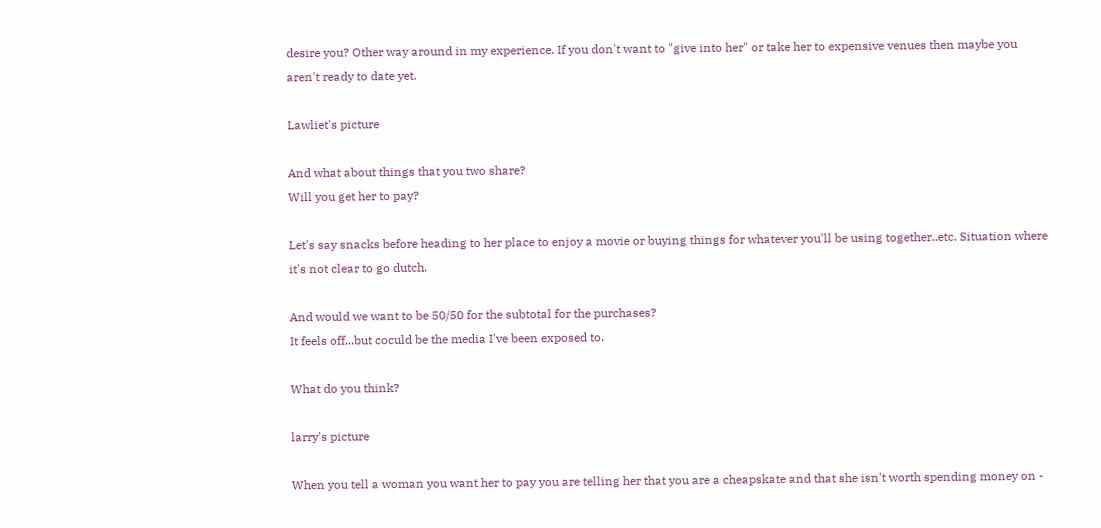desire you? Other way around in my experience. If you don't want to "give into her" or take her to expensive venues then maybe you aren't ready to date yet.

Lawliet's picture

And what about things that you two share?
Will you get her to pay?

Let's say snacks before heading to her place to enjoy a movie or buying things for whatever you'll be using together..etc. Situation where it's not clear to go dutch.

And would we want to be 50/50 for the subtotal for the purchases?
It feels off...but coculd be the media I've been exposed to.

What do you think?

larry's picture

When you tell a woman you want her to pay you are telling her that you are a cheapskate and that she isn't worth spending money on -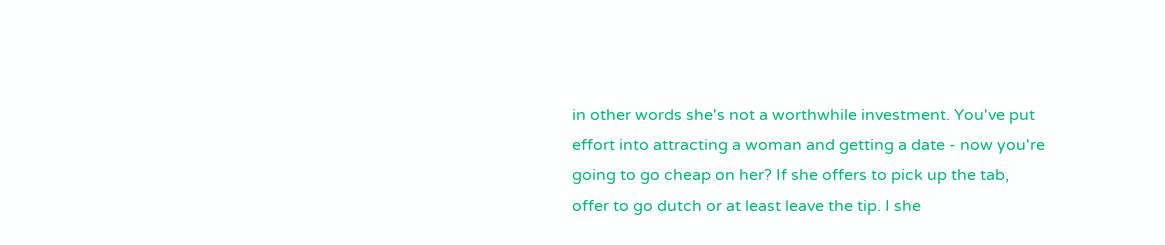in other words she's not a worthwhile investment. You've put effort into attracting a woman and getting a date - now you're going to go cheap on her? If she offers to pick up the tab, offer to go dutch or at least leave the tip. I she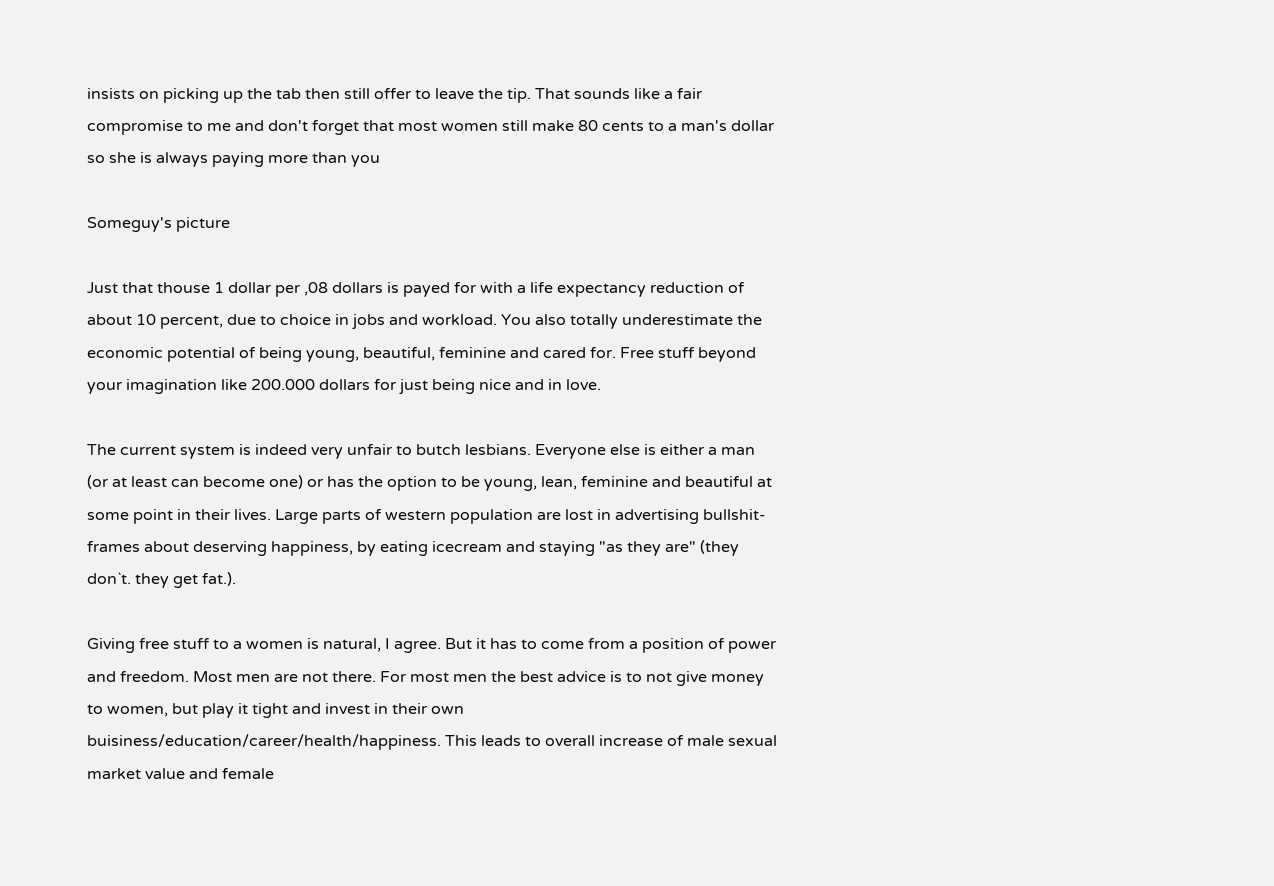insists on picking up the tab then still offer to leave the tip. That sounds like a fair compromise to me and don't forget that most women still make 80 cents to a man's dollar so she is always paying more than you

Someguy's picture

Just that thouse 1 dollar per ,08 dollars is payed for with a life expectancy reduction of about 10 percent, due to choice in jobs and workload. You also totally underestimate the economic potential of being young, beautiful, feminine and cared for. Free stuff beyond your imagination like 200.000 dollars for just being nice and in love.

The current system is indeed very unfair to butch lesbians. Everyone else is either a man (or at least can become one) or has the option to be young, lean, feminine and beautiful at some point in their lives. Large parts of western population are lost in advertising bullshit-frames about deserving happiness, by eating icecream and staying "as they are" (they don`t. they get fat.).

Giving free stuff to a women is natural, I agree. But it has to come from a position of power and freedom. Most men are not there. For most men the best advice is to not give money to women, but play it tight and invest in their own buisiness/education/career/health/happiness. This leads to overall increase of male sexual market value and female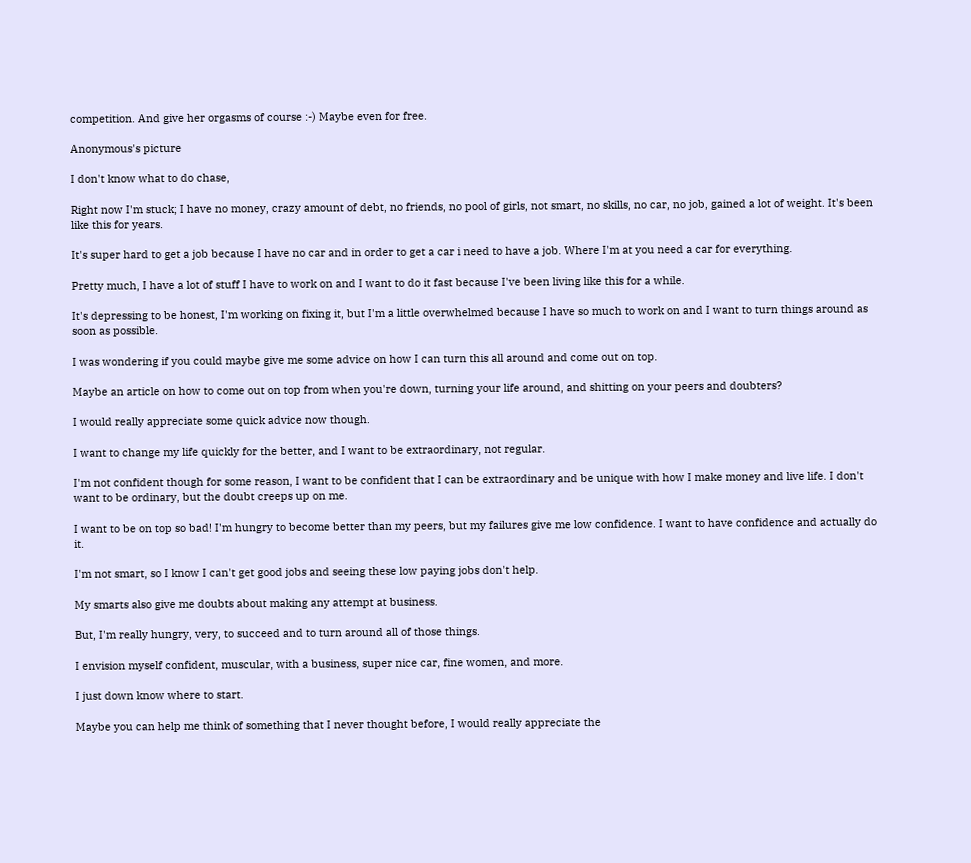competition. And give her orgasms of course :-) Maybe even for free.

Anonymous's picture

I don't know what to do chase,

Right now I'm stuck; I have no money, crazy amount of debt, no friends, no pool of girls, not smart, no skills, no car, no job, gained a lot of weight. It's been like this for years.

It's super hard to get a job because I have no car and in order to get a car i need to have a job. Where I'm at you need a car for everything.

Pretty much, I have a lot of stuff I have to work on and I want to do it fast because I've been living like this for a while.

It's depressing to be honest, I'm working on fixing it, but I'm a little overwhelmed because I have so much to work on and I want to turn things around as soon as possible.

I was wondering if you could maybe give me some advice on how I can turn this all around and come out on top.

Maybe an article on how to come out on top from when you're down, turning your life around, and shitting on your peers and doubters?

I would really appreciate some quick advice now though.

I want to change my life quickly for the better, and I want to be extraordinary, not regular.

I'm not confident though for some reason, I want to be confident that I can be extraordinary and be unique with how I make money and live life. I don't want to be ordinary, but the doubt creeps up on me.

I want to be on top so bad! I'm hungry to become better than my peers, but my failures give me low confidence. I want to have confidence and actually do it.

I'm not smart, so I know I can't get good jobs and seeing these low paying jobs don't help.

My smarts also give me doubts about making any attempt at business.

But, I'm really hungry, very, to succeed and to turn around all of those things.

I envision myself confident, muscular, with a business, super nice car, fine women, and more.

I just down know where to start.

Maybe you can help me think of something that I never thought before, I would really appreciate the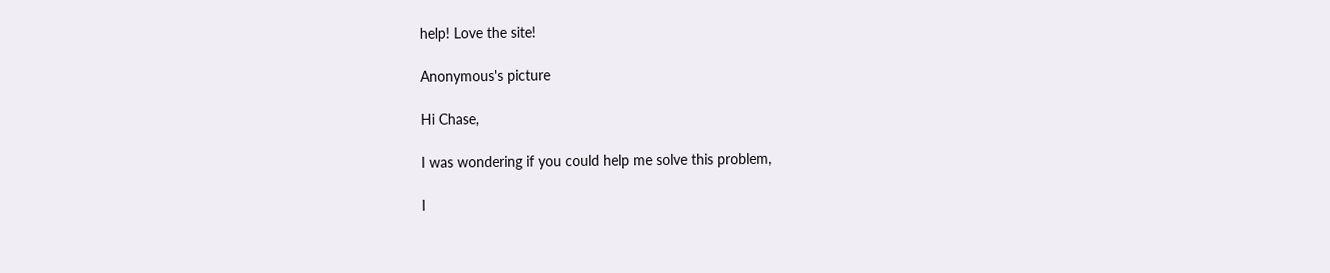help! Love the site!

Anonymous's picture

Hi Chase,

I was wondering if you could help me solve this problem,

I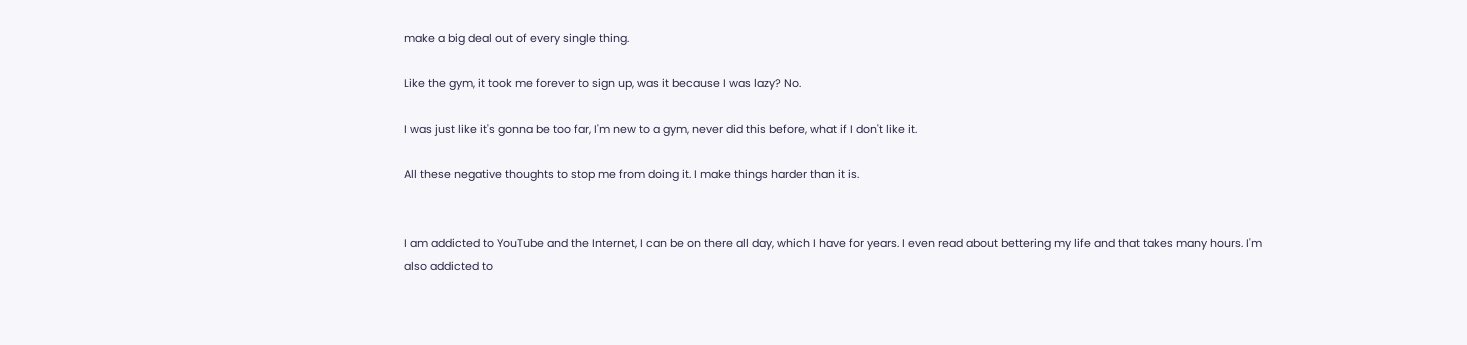make a big deal out of every single thing.

Like the gym, it took me forever to sign up, was it because I was lazy? No.

I was just like it's gonna be too far, I'm new to a gym, never did this before, what if I don't like it.

All these negative thoughts to stop me from doing it. I make things harder than it is.


I am addicted to YouTube and the Internet, I can be on there all day, which I have for years. I even read about bettering my life and that takes many hours. I'm also addicted to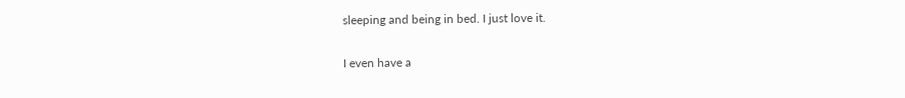sleeping and being in bed. I just love it.

I even have a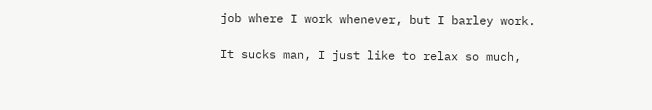job where I work whenever, but I barley work.

It sucks man, I just like to relax so much,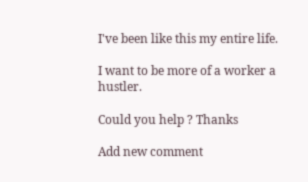I've been like this my entire life.

I want to be more of a worker a hustler.

Could you help ? Thanks

Add new comment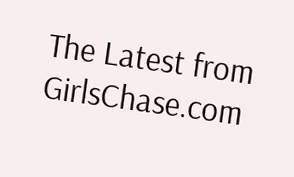The Latest from GirlsChase.com